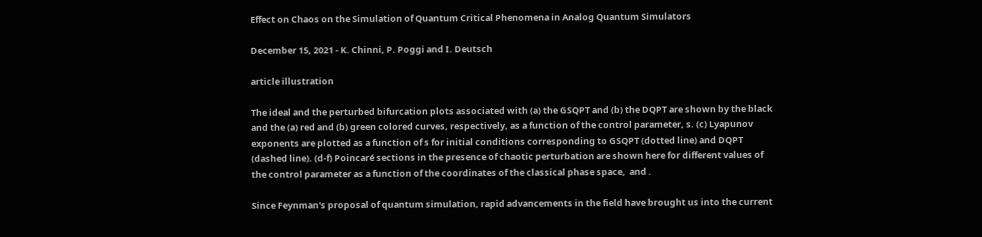Effect on Chaos on the Simulation of Quantum Critical Phenomena in Analog Quantum Simulators

December 15, 2021 - K. Chinni, P. Poggi and I. Deutsch

article illustration

The ideal and the perturbed bifurcation plots associated with (a) the GSQPT and (b) the DQPT are shown by the black and the (a) red and (b) green colored curves, respectively, as a function of the control parameter, s. (c) Lyapunov exponents are plotted as a function of s for initial conditions corresponding to GSQPT (dotted line) and DQPT (dashed line). (d-f) Poincaré sections in the presence of chaotic perturbation are shown here for different values of the control parameter as a function of the coordinates of the classical phase space,  and .

Since Feynman's proposal of quantum simulation, rapid advancements in the field have brought us into the current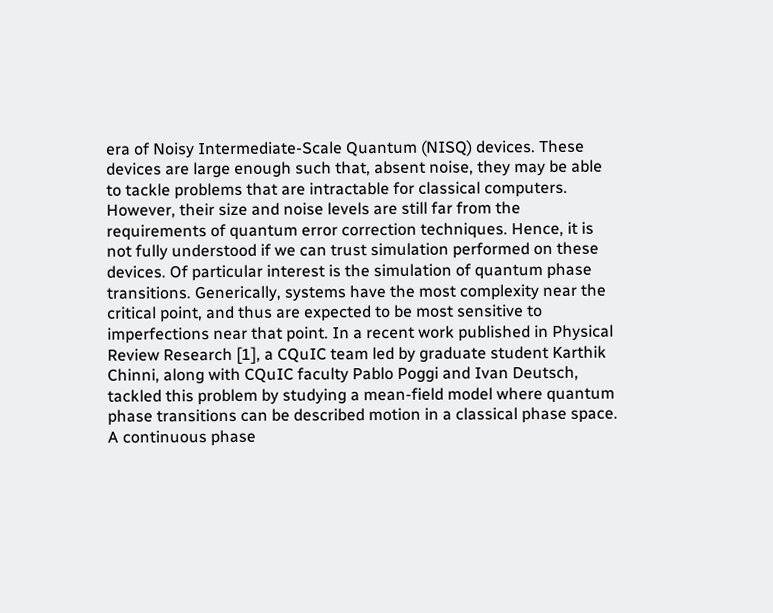era of Noisy Intermediate-Scale Quantum (NISQ) devices. These devices are large enough such that, absent noise, they may be able to tackle problems that are intractable for classical computers. However, their size and noise levels are still far from the requirements of quantum error correction techniques. Hence, it is not fully understood if we can trust simulation performed on these devices. Of particular interest is the simulation of quantum phase transitions. Generically, systems have the most complexity near the critical point, and thus are expected to be most sensitive to imperfections near that point. In a recent work published in Physical Review Research [1], a CQuIC team led by graduate student Karthik Chinni, along with CQuIC faculty Pablo Poggi and Ivan Deutsch, tackled this problem by studying a mean-field model where quantum phase transitions can be described motion in a classical phase space. A continuous phase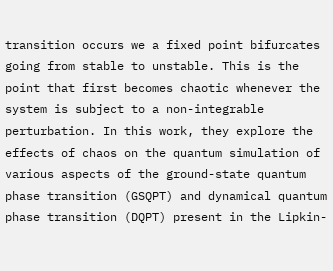transition occurs we a fixed point bifurcates going from stable to unstable. This is the point that first becomes chaotic whenever the system is subject to a non-integrable perturbation. In this work, they explore the effects of chaos on the quantum simulation of various aspects of the ground-state quantum phase transition (GSQPT) and dynamical quantum phase transition (DQPT) present in the Lipkin-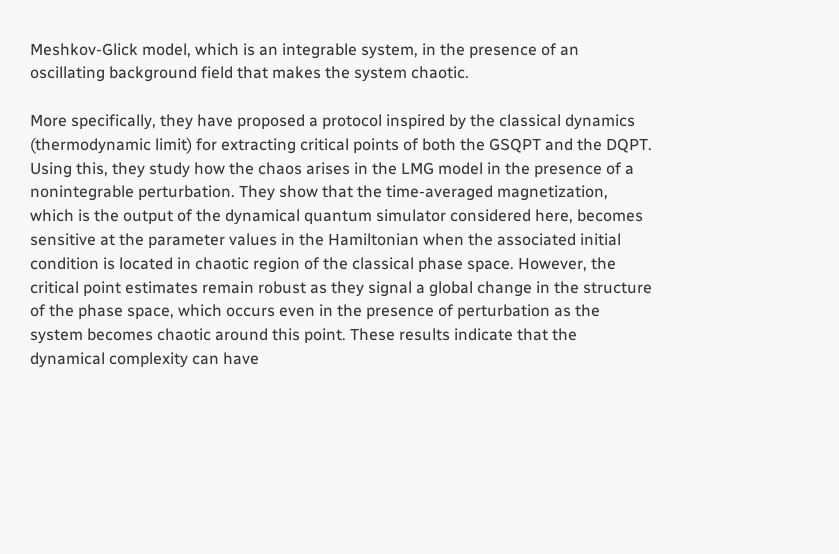Meshkov-Glick model, which is an integrable system, in the presence of an oscillating background field that makes the system chaotic.

More specifically, they have proposed a protocol inspired by the classical dynamics (thermodynamic limit) for extracting critical points of both the GSQPT and the DQPT. Using this, they study how the chaos arises in the LMG model in the presence of a nonintegrable perturbation. They show that the time-averaged magnetization, which is the output of the dynamical quantum simulator considered here, becomes sensitive at the parameter values in the Hamiltonian when the associated initial condition is located in chaotic region of the classical phase space. However, the critical point estimates remain robust as they signal a global change in the structure of the phase space, which occurs even in the presence of perturbation as the system becomes chaotic around this point. These results indicate that the dynamical complexity can have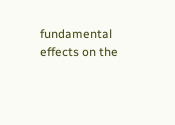fundamental effects on the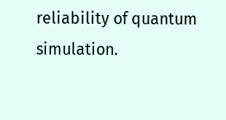reliability of quantum simulation.